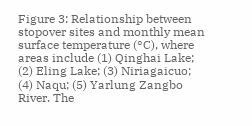Figure 3: Relationship between stopover sites and monthly mean surface temperature (°C), where areas include (1) Qinghai Lake; (2) Eling Lake; (3) Niriagaicuo; (4) Naqu; (5) Yarlung Zangbo River. The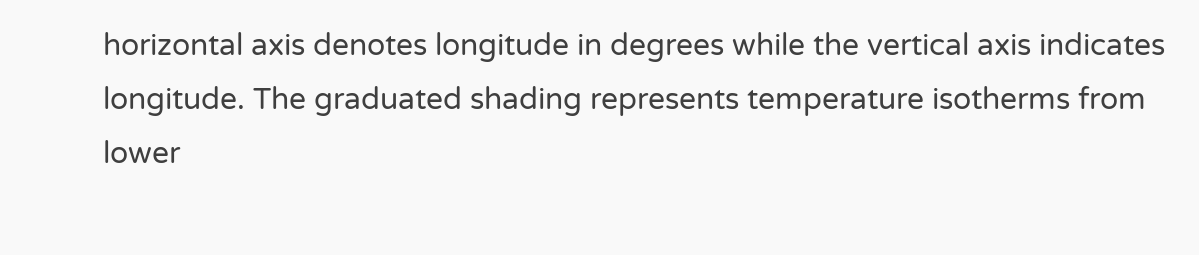horizontal axis denotes longitude in degrees while the vertical axis indicates longitude. The graduated shading represents temperature isotherms from lower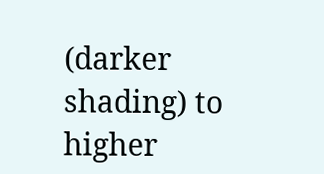(darker shading) to higher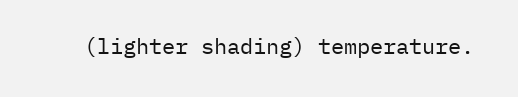(lighter shading) temperature.